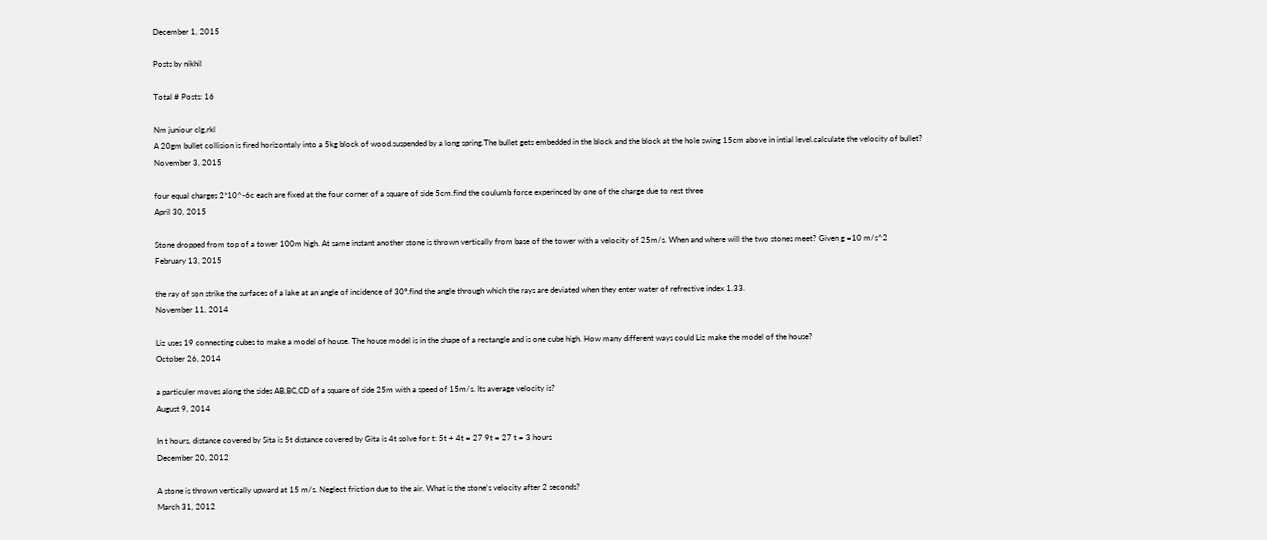December 1, 2015

Posts by nikhil

Total # Posts: 16

Nm juniour clg,rkl
A 20gm bullet collision is fired horizontaly into a 5kg block of wood.suspended by a long spring.The bullet gets embedded in the block and the block at the hole swing 15cm above in intial level.calculate the velocity of bullet?
November 3, 2015

four equal charges 2*10^-6c each are fixed at the four corner of a square of side 5cm.find the coulumb force experinced by one of the charge due to rest three
April 30, 2015

Stone dropped from top of a tower 100m high. At same instant another stone is thrown vertically from base of the tower with a velocity of 25m/s. When and where will the two stones meet? Given g =10 m/s^2
February 13, 2015

the ray of son strike the surfaces of a lake at an angle of incidence of 30°.find the angle through which the rays are deviated when they enter water of refrective index 1.33.
November 11, 2014

Liz uses 19 connecting cubes to make a model of house. The house model is in the shape of a rectangle and is one cube high. How many different ways could Liz make the model of the house?
October 26, 2014

a particuler moves along the sides AB,BC,CD of a square of side 25m with a speed of 15m/s. Its average velocity is?
August 9, 2014

In t hours, distance covered by Sita is 5t distance covered by Gita is 4t solve for t: 5t + 4t = 27 9t = 27 t = 3 hours
December 20, 2012

A stone is thrown vertically upward at 15 m/s. Neglect friction due to the air. What is the stone's velocity after 2 seconds?
March 31, 2012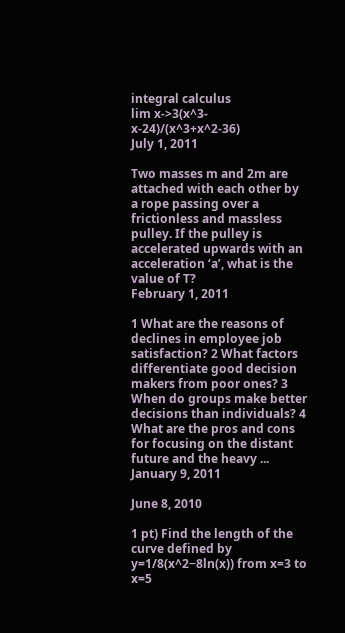integral calculus
lim x->3(x^3-x-24)/(x^3+x^2-36)
July 1, 2011

Two masses m and 2m are attached with each other by a rope passing over a frictionless and massless pulley. If the pulley is accelerated upwards with an acceleration ‘a’, what is the value of T?
February 1, 2011

1 What are the reasons of declines in employee job satisfaction? 2 What factors differentiate good decision makers from poor ones? 3 When do groups make better decisions than individuals? 4 What are the pros and cons for focusing on the distant future and the heavy ...
January 9, 2011

June 8, 2010

1 pt) Find the length of the curve defined by y=1/8(x^2−8ln(x)) from x=3 to x=5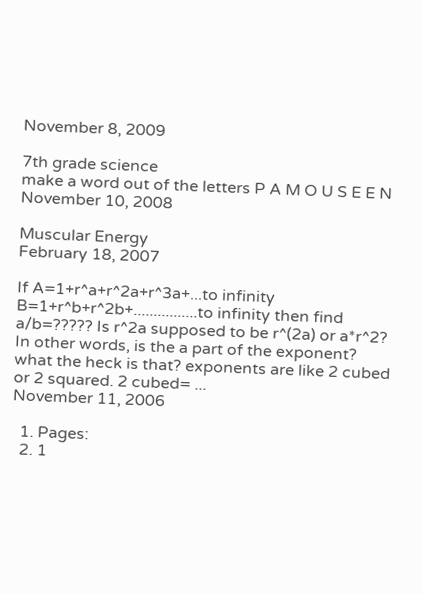November 8, 2009

7th grade science
make a word out of the letters P A M O U S E E N
November 10, 2008

Muscular Energy
February 18, 2007

If A=1+r^a+r^2a+r^3a+...to infinity B=1+r^b+r^2b+................to infinity then find a/b=????? Is r^2a supposed to be r^(2a) or a*r^2? In other words, is the a part of the exponent? what the heck is that? exponents are like 2 cubed or 2 squared. 2 cubed= ...
November 11, 2006

  1. Pages:
  2. 1